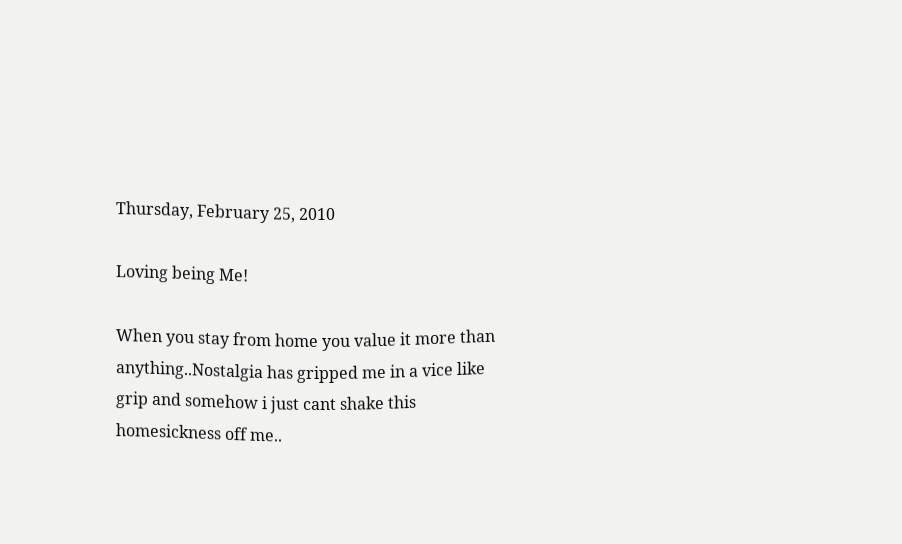Thursday, February 25, 2010

Loving being Me!

When you stay from home you value it more than anything..Nostalgia has gripped me in a vice like grip and somehow i just cant shake this homesickness off me..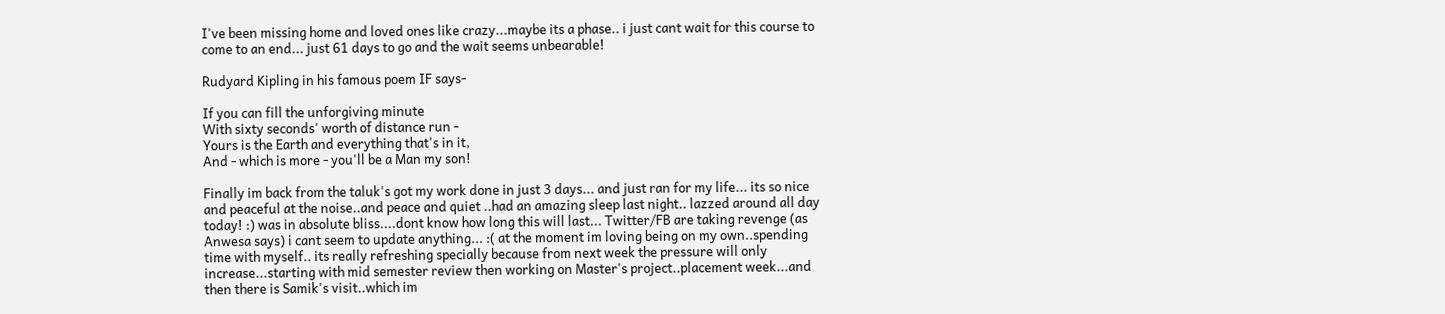I've been missing home and loved ones like crazy...maybe its a phase.. i just cant wait for this course to come to an end... just 61 days to go and the wait seems unbearable!

Rudyard Kipling in his famous poem IF says-

If you can fill the unforgiving minute
With sixty seconds' worth of distance run -
Yours is the Earth and everything that's in it,
And - which is more - you'll be a Man my son!

Finally im back from the taluk's got my work done in just 3 days... and just ran for my life... its so nice and peaceful at the noise..and peace and quiet ..had an amazing sleep last night.. lazzed around all day today! :) was in absolute bliss....dont know how long this will last... Twitter/FB are taking revenge (as Anwesa says) i cant seem to update anything... :( at the moment im loving being on my own..spending time with myself.. its really refreshing specially because from next week the pressure will only increase...starting with mid semester review then working on Master's project..placement week...and then there is Samik's visit..which im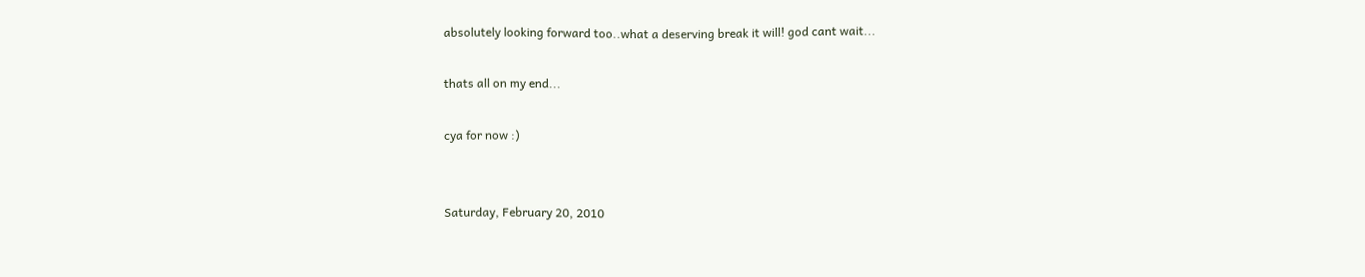absolutely looking forward too..what a deserving break it will! god cant wait...

thats all on my end...

cya for now :)


Saturday, February 20, 2010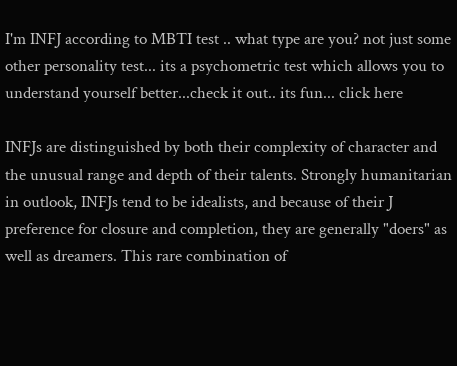I'm INFJ according to MBTI test .. what type are you? not just some other personality test... its a psychometric test which allows you to understand yourself better...check it out.. its fun... click here

INFJs are distinguished by both their complexity of character and the unusual range and depth of their talents. Strongly humanitarian in outlook, INFJs tend to be idealists, and because of their J preference for closure and completion, they are generally "doers" as well as dreamers. This rare combination of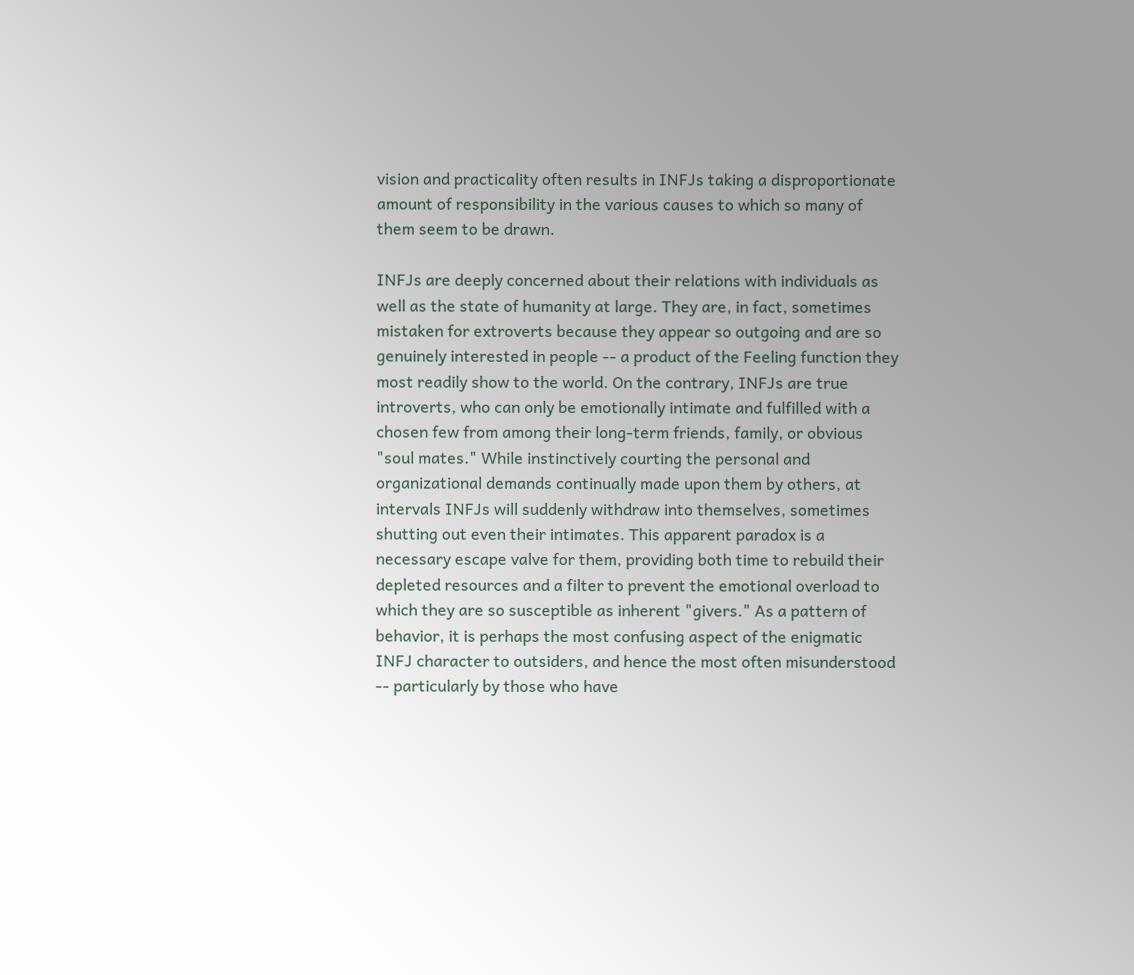vision and practicality often results in INFJs taking a disproportionate amount of responsibility in the various causes to which so many of them seem to be drawn.

INFJs are deeply concerned about their relations with individuals as well as the state of humanity at large. They are, in fact, sometimes mistaken for extroverts because they appear so outgoing and are so genuinely interested in people -- a product of the Feeling function they most readily show to the world. On the contrary, INFJs are true introverts, who can only be emotionally intimate and fulfilled with a chosen few from among their long-term friends, family, or obvious "soul mates." While instinctively courting the personal and organizational demands continually made upon them by others, at intervals INFJs will suddenly withdraw into themselves, sometimes shutting out even their intimates. This apparent paradox is a necessary escape valve for them, providing both time to rebuild their depleted resources and a filter to prevent the emotional overload to which they are so susceptible as inherent "givers." As a pattern of behavior, it is perhaps the most confusing aspect of the enigmatic INFJ character to outsiders, and hence the most often misunderstood -- particularly by those who have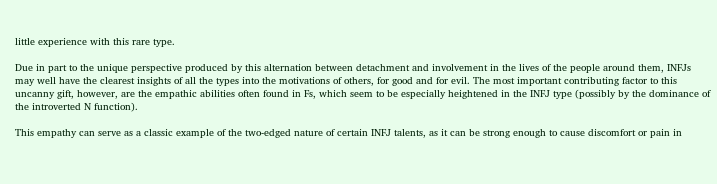little experience with this rare type.

Due in part to the unique perspective produced by this alternation between detachment and involvement in the lives of the people around them, INFJs may well have the clearest insights of all the types into the motivations of others, for good and for evil. The most important contributing factor to this uncanny gift, however, are the empathic abilities often found in Fs, which seem to be especially heightened in the INFJ type (possibly by the dominance of the introverted N function).

This empathy can serve as a classic example of the two-edged nature of certain INFJ talents, as it can be strong enough to cause discomfort or pain in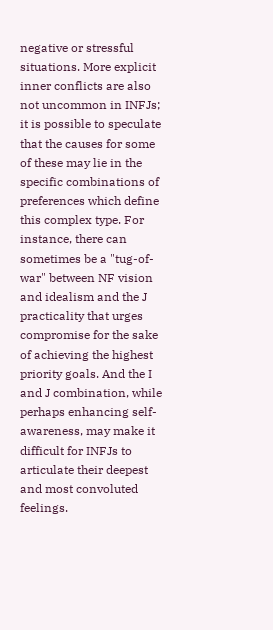negative or stressful situations. More explicit inner conflicts are also not uncommon in INFJs; it is possible to speculate that the causes for some of these may lie in the specific combinations of preferences which define this complex type. For instance, there can sometimes be a "tug-of-war" between NF vision and idealism and the J practicality that urges compromise for the sake of achieving the highest priority goals. And the I and J combination, while perhaps enhancing self-awareness, may make it difficult for INFJs to articulate their deepest and most convoluted feelings.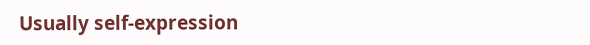Usually self-expression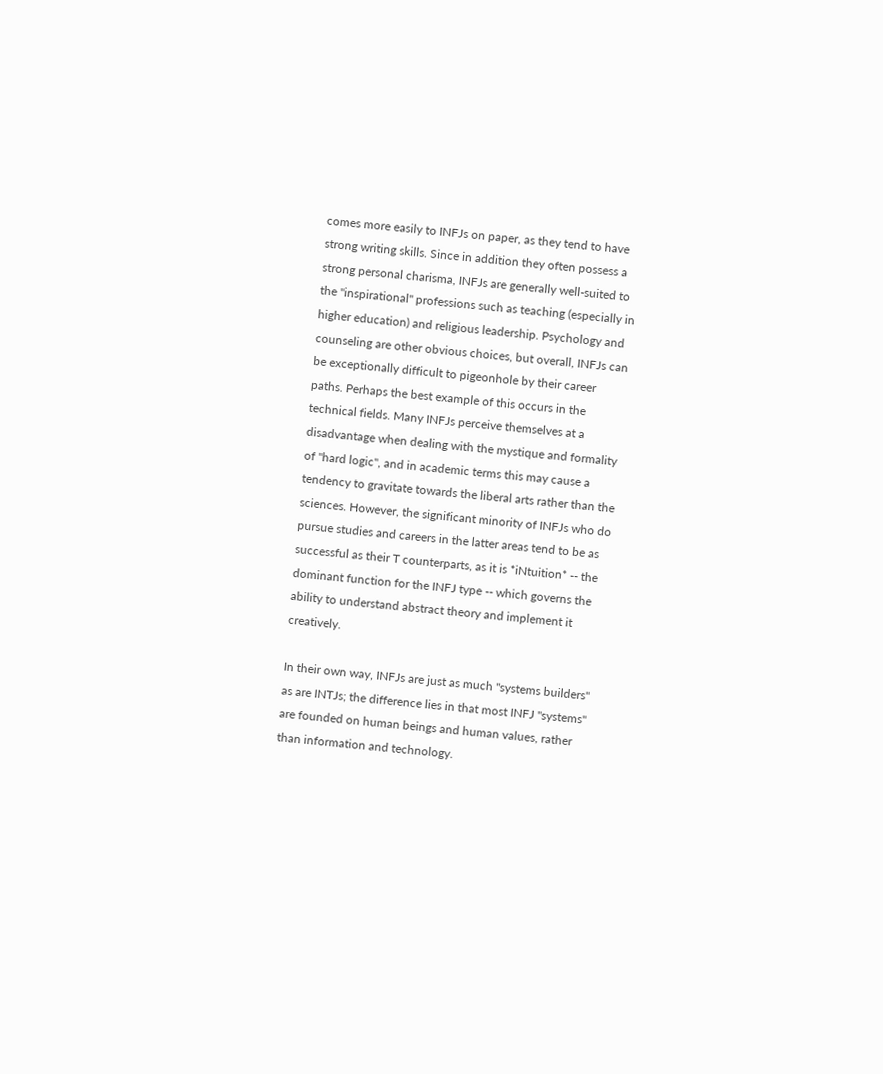comes more easily to INFJs on paper, as they tend to have strong writing skills. Since in addition they often possess a strong personal charisma, INFJs are generally well-suited to the "inspirational" professions such as teaching (especially in higher education) and religious leadership. Psychology and counseling are other obvious choices, but overall, INFJs can be exceptionally difficult to pigeonhole by their career paths. Perhaps the best example of this occurs in the technical fields. Many INFJs perceive themselves at a disadvantage when dealing with the mystique and formality of "hard logic", and in academic terms this may cause a tendency to gravitate towards the liberal arts rather than the sciences. However, the significant minority of INFJs who do pursue studies and careers in the latter areas tend to be as successful as their T counterparts, as it is *iNtuition* -- the dominant function for the INFJ type -- which governs the ability to understand abstract theory and implement it creatively.

In their own way, INFJs are just as much "systems builders" as are INTJs; the difference lies in that most INFJ "systems" are founded on human beings and human values, rather than information and technology.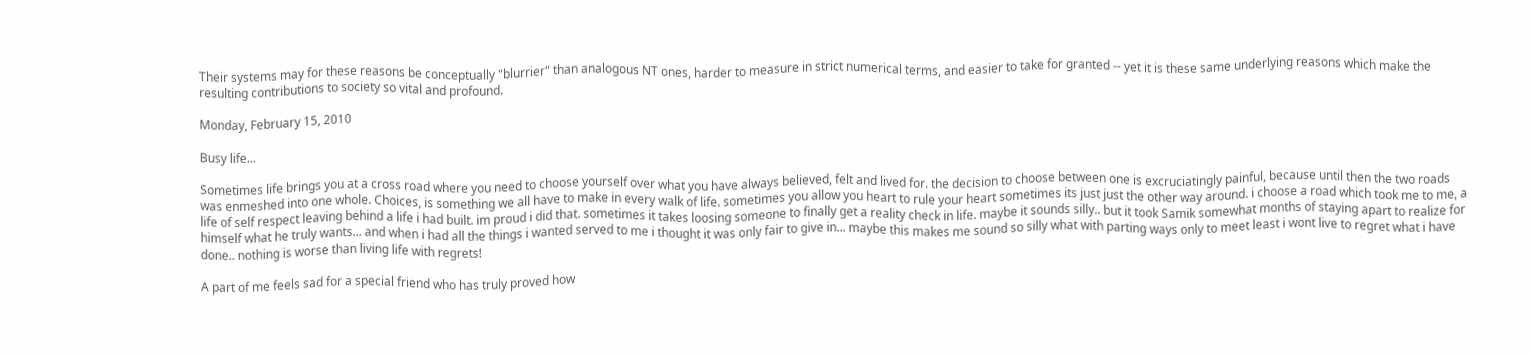Their systems may for these reasons be conceptually "blurrier" than analogous NT ones, harder to measure in strict numerical terms, and easier to take for granted -- yet it is these same underlying reasons which make the resulting contributions to society so vital and profound.

Monday, February 15, 2010

Busy life...

Sometimes life brings you at a cross road where you need to choose yourself over what you have always believed, felt and lived for. the decision to choose between one is excruciatingly painful, because until then the two roads was enmeshed into one whole. Choices, is something we all have to make in every walk of life. sometimes you allow you heart to rule your heart sometimes its just just the other way around. i choose a road which took me to me, a life of self respect leaving behind a life i had built. im proud i did that. sometimes it takes loosing someone to finally get a reality check in life. maybe it sounds silly.. but it took Samik somewhat months of staying apart to realize for himself what he truly wants... and when i had all the things i wanted served to me i thought it was only fair to give in... maybe this makes me sound so silly what with parting ways only to meet least i wont live to regret what i have done.. nothing is worse than living life with regrets!

A part of me feels sad for a special friend who has truly proved how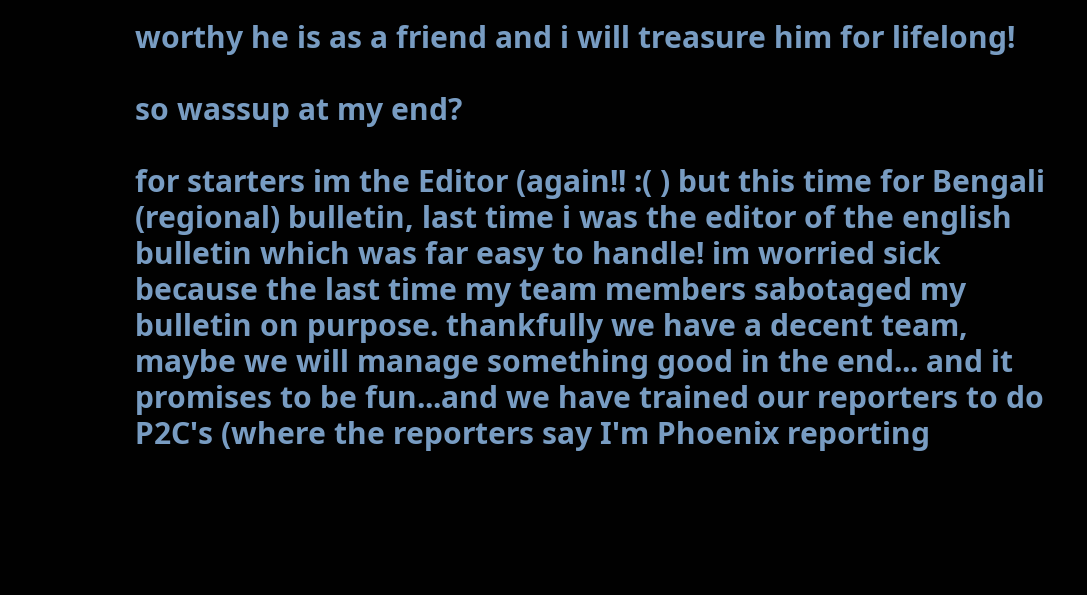worthy he is as a friend and i will treasure him for lifelong!

so wassup at my end?

for starters im the Editor (again!! :( ) but this time for Bengali (regional) bulletin, last time i was the editor of the english bulletin which was far easy to handle! im worried sick because the last time my team members sabotaged my bulletin on purpose. thankfully we have a decent team, maybe we will manage something good in the end... and it promises to be fun...and we have trained our reporters to do P2C's (where the reporters say I'm Phoenix reporting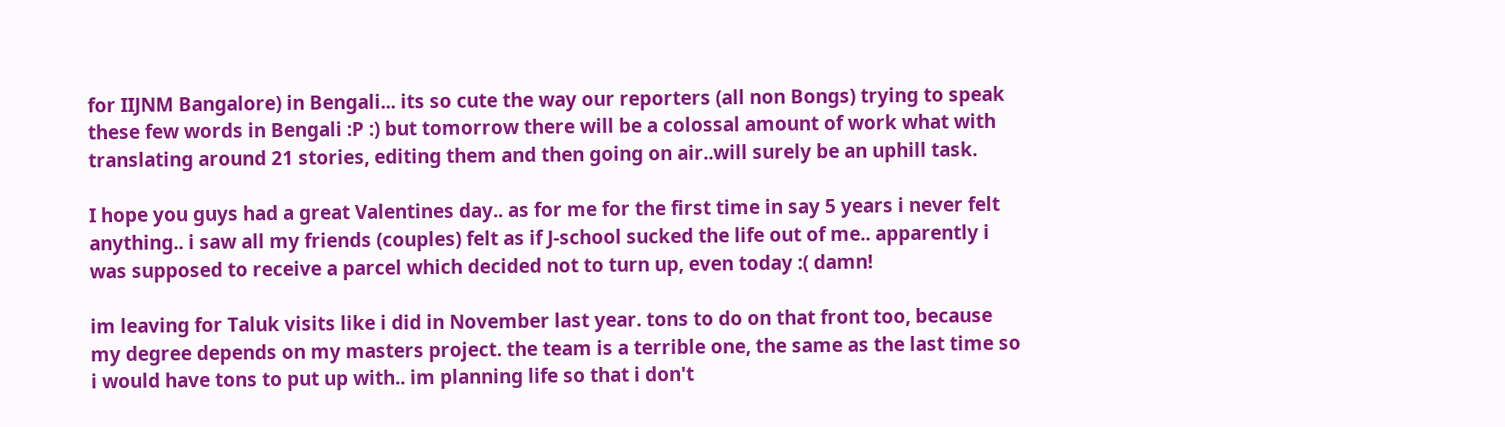for IIJNM Bangalore) in Bengali... its so cute the way our reporters (all non Bongs) trying to speak these few words in Bengali :P :) but tomorrow there will be a colossal amount of work what with translating around 21 stories, editing them and then going on air..will surely be an uphill task.

I hope you guys had a great Valentines day.. as for me for the first time in say 5 years i never felt anything.. i saw all my friends (couples) felt as if J-school sucked the life out of me.. apparently i was supposed to receive a parcel which decided not to turn up, even today :( damn!

im leaving for Taluk visits like i did in November last year. tons to do on that front too, because my degree depends on my masters project. the team is a terrible one, the same as the last time so i would have tons to put up with.. im planning life so that i don't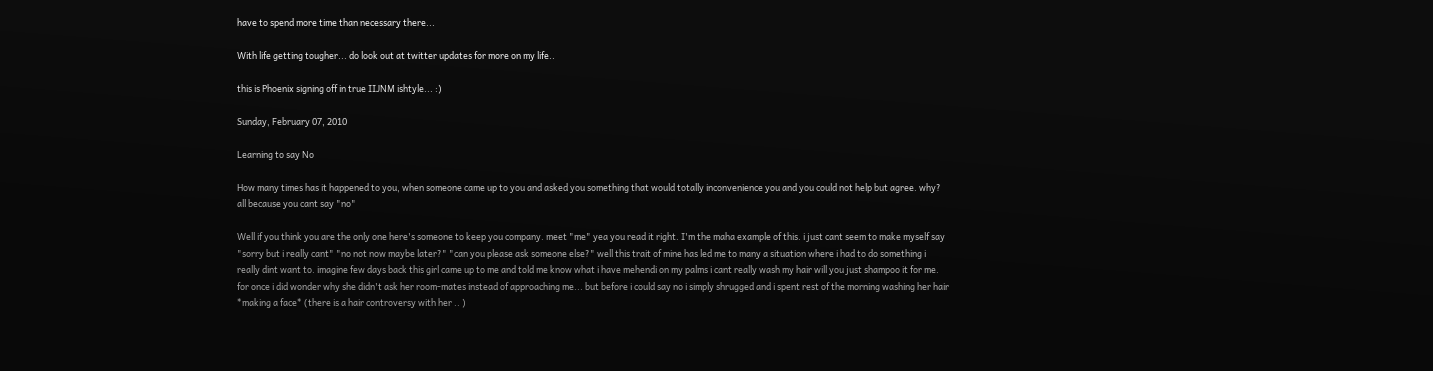have to spend more time than necessary there...

With life getting tougher... do look out at twitter updates for more on my life..

this is Phoenix signing off in true IIJNM ishtyle... :)

Sunday, February 07, 2010

Learning to say No

How many times has it happened to you, when someone came up to you and asked you something that would totally inconvenience you and you could not help but agree. why? all because you cant say "no"

Well if you think you are the only one here's someone to keep you company. meet "me" yea you read it right. I'm the maha example of this. i just cant seem to make myself say "sorry but i really cant" "no not now maybe later?" "can you please ask someone else?" well this trait of mine has led me to many a situation where i had to do something i really dint want to. imagine few days back this girl came up to me and told me know what i have mehendi on my palms i cant really wash my hair will you just shampoo it for me. for once i did wonder why she didn't ask her room-mates instead of approaching me... but before i could say no i simply shrugged and i spent rest of the morning washing her hair *making a face* (there is a hair controversy with her .. )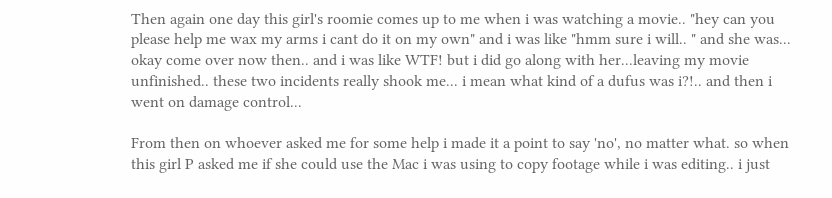Then again one day this girl's roomie comes up to me when i was watching a movie.. "hey can you please help me wax my arms i cant do it on my own" and i was like "hmm sure i will.. " and she was... okay come over now then.. and i was like WTF! but i did go along with her...leaving my movie unfinished.. these two incidents really shook me... i mean what kind of a dufus was i?!.. and then i went on damage control...

From then on whoever asked me for some help i made it a point to say 'no', no matter what. so when this girl P asked me if she could use the Mac i was using to copy footage while i was editing.. i just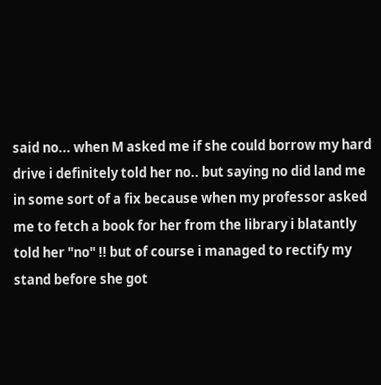said no... when M asked me if she could borrow my hard drive i definitely told her no.. but saying no did land me in some sort of a fix because when my professor asked me to fetch a book for her from the library i blatantly told her "no" !! but of course i managed to rectify my stand before she got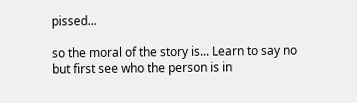pissed...

so the moral of the story is... Learn to say no but first see who the person is in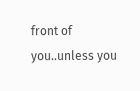front of you..unless you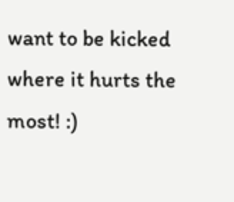want to be kicked where it hurts the most! :)